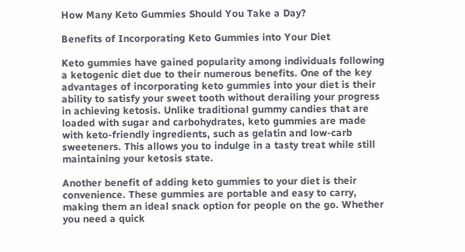How Many Keto Gummies Should You Take a Day?

Benefits of Incorporating Keto Gummies into Your Diet

Keto gummies have gained popularity among individuals following a ketogenic diet due to their numerous benefits. One of the key advantages of incorporating keto gummies into your diet is their ability to satisfy your sweet tooth without derailing your progress in achieving ketosis. Unlike traditional gummy candies that are loaded with sugar and carbohydrates, keto gummies are made with keto-friendly ingredients, such as gelatin and low-carb sweeteners. This allows you to indulge in a tasty treat while still maintaining your ketosis state.

Another benefit of adding keto gummies to your diet is their convenience. These gummies are portable and easy to carry, making them an ideal snack option for people on the go. Whether you need a quick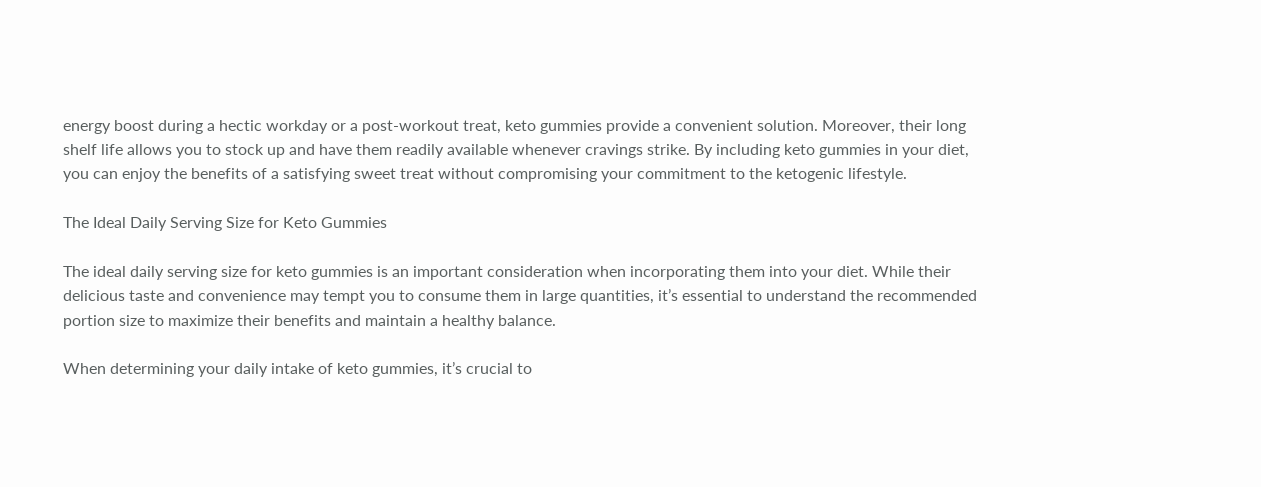energy boost during a hectic workday or a post-workout treat, keto gummies provide a convenient solution. Moreover, their long shelf life allows you to stock up and have them readily available whenever cravings strike. By including keto gummies in your diet, you can enjoy the benefits of a satisfying sweet treat without compromising your commitment to the ketogenic lifestyle.

The Ideal Daily Serving Size for Keto Gummies

The ideal daily serving size for keto gummies is an important consideration when incorporating them into your diet. While their delicious taste and convenience may tempt you to consume them in large quantities, it’s essential to understand the recommended portion size to maximize their benefits and maintain a healthy balance.

When determining your daily intake of keto gummies, it’s crucial to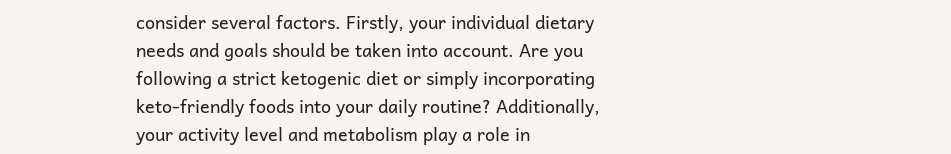consider several factors. Firstly, your individual dietary needs and goals should be taken into account. Are you following a strict ketogenic diet or simply incorporating keto-friendly foods into your daily routine? Additionally, your activity level and metabolism play a role in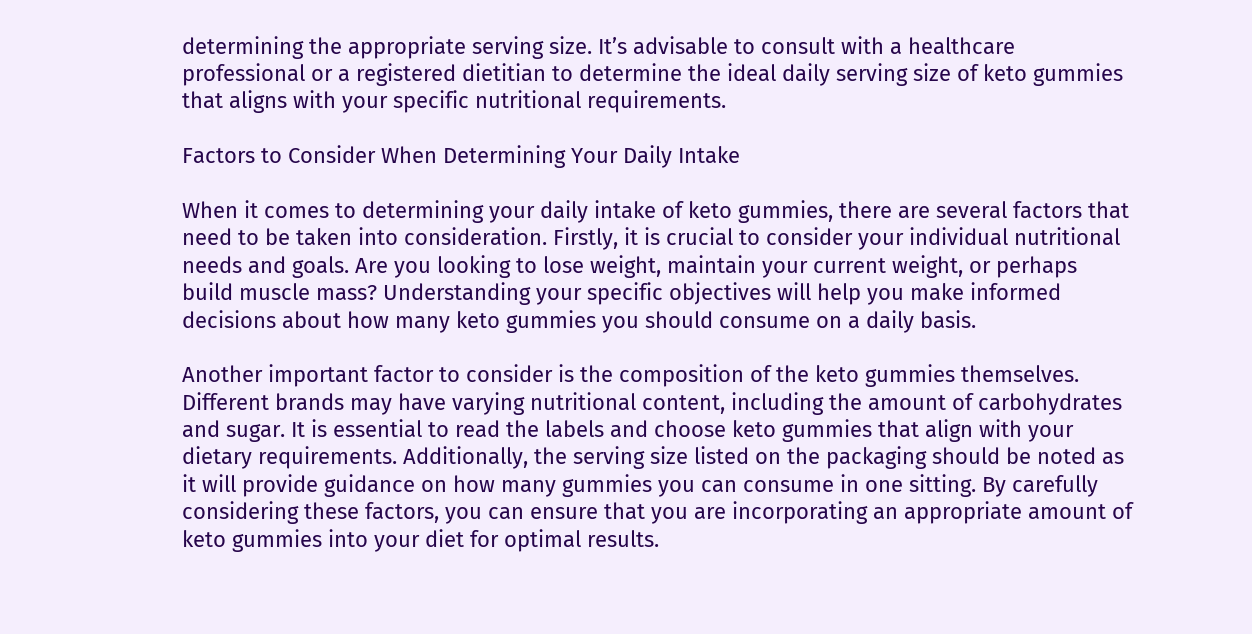determining the appropriate serving size. It’s advisable to consult with a healthcare professional or a registered dietitian to determine the ideal daily serving size of keto gummies that aligns with your specific nutritional requirements.

Factors to Consider When Determining Your Daily Intake

When it comes to determining your daily intake of keto gummies, there are several factors that need to be taken into consideration. Firstly, it is crucial to consider your individual nutritional needs and goals. Are you looking to lose weight, maintain your current weight, or perhaps build muscle mass? Understanding your specific objectives will help you make informed decisions about how many keto gummies you should consume on a daily basis.

Another important factor to consider is the composition of the keto gummies themselves. Different brands may have varying nutritional content, including the amount of carbohydrates and sugar. It is essential to read the labels and choose keto gummies that align with your dietary requirements. Additionally, the serving size listed on the packaging should be noted as it will provide guidance on how many gummies you can consume in one sitting. By carefully considering these factors, you can ensure that you are incorporating an appropriate amount of keto gummies into your diet for optimal results.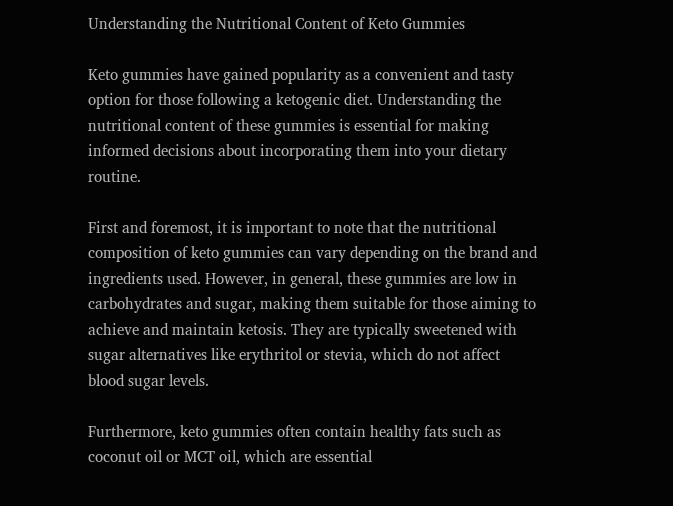Understanding the Nutritional Content of Keto Gummies

Keto gummies have gained popularity as a convenient and tasty option for those following a ketogenic diet. Understanding the nutritional content of these gummies is essential for making informed decisions about incorporating them into your dietary routine.

First and foremost, it is important to note that the nutritional composition of keto gummies can vary depending on the brand and ingredients used. However, in general, these gummies are low in carbohydrates and sugar, making them suitable for those aiming to achieve and maintain ketosis. They are typically sweetened with sugar alternatives like erythritol or stevia, which do not affect blood sugar levels.

Furthermore, keto gummies often contain healthy fats such as coconut oil or MCT oil, which are essential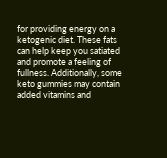for providing energy on a ketogenic diet. These fats can help keep you satiated and promote a feeling of fullness. Additionally, some keto gummies may contain added vitamins and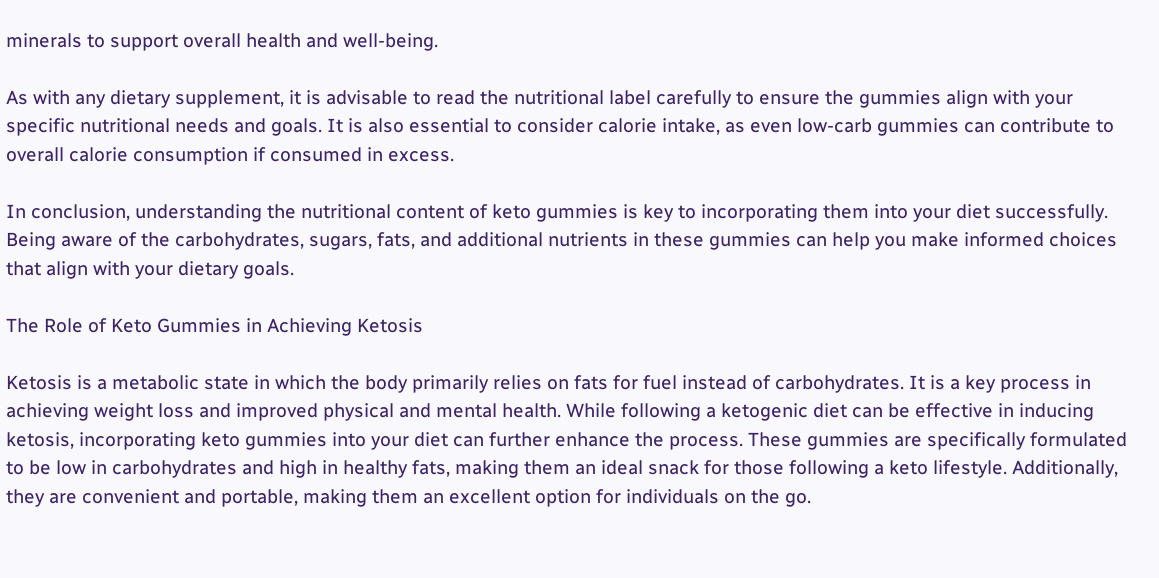minerals to support overall health and well-being.

As with any dietary supplement, it is advisable to read the nutritional label carefully to ensure the gummies align with your specific nutritional needs and goals. It is also essential to consider calorie intake, as even low-carb gummies can contribute to overall calorie consumption if consumed in excess.

In conclusion, understanding the nutritional content of keto gummies is key to incorporating them into your diet successfully. Being aware of the carbohydrates, sugars, fats, and additional nutrients in these gummies can help you make informed choices that align with your dietary goals.

The Role of Keto Gummies in Achieving Ketosis

Ketosis is a metabolic state in which the body primarily relies on fats for fuel instead of carbohydrates. It is a key process in achieving weight loss and improved physical and mental health. While following a ketogenic diet can be effective in inducing ketosis, incorporating keto gummies into your diet can further enhance the process. These gummies are specifically formulated to be low in carbohydrates and high in healthy fats, making them an ideal snack for those following a keto lifestyle. Additionally, they are convenient and portable, making them an excellent option for individuals on the go.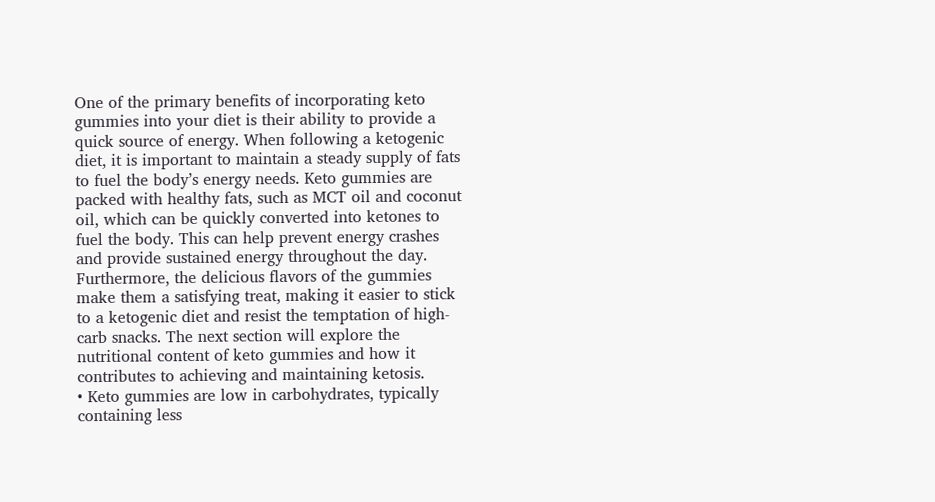One of the primary benefits of incorporating keto gummies into your diet is their ability to provide a quick source of energy. When following a ketogenic diet, it is important to maintain a steady supply of fats to fuel the body’s energy needs. Keto gummies are packed with healthy fats, such as MCT oil and coconut oil, which can be quickly converted into ketones to fuel the body. This can help prevent energy crashes and provide sustained energy throughout the day. Furthermore, the delicious flavors of the gummies make them a satisfying treat, making it easier to stick to a ketogenic diet and resist the temptation of high-carb snacks. The next section will explore the nutritional content of keto gummies and how it contributes to achieving and maintaining ketosis.
• Keto gummies are low in carbohydrates, typically containing less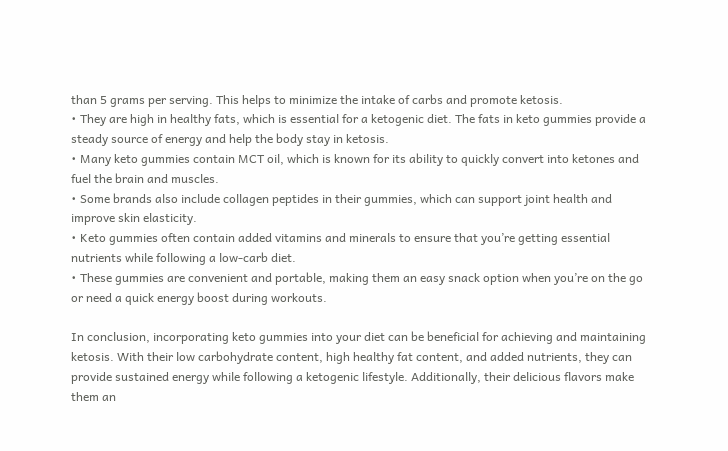than 5 grams per serving. This helps to minimize the intake of carbs and promote ketosis.
• They are high in healthy fats, which is essential for a ketogenic diet. The fats in keto gummies provide a steady source of energy and help the body stay in ketosis.
• Many keto gummies contain MCT oil, which is known for its ability to quickly convert into ketones and fuel the brain and muscles.
• Some brands also include collagen peptides in their gummies, which can support joint health and improve skin elasticity.
• Keto gummies often contain added vitamins and minerals to ensure that you’re getting essential nutrients while following a low-carb diet.
• These gummies are convenient and portable, making them an easy snack option when you’re on the go or need a quick energy boost during workouts.

In conclusion, incorporating keto gummies into your diet can be beneficial for achieving and maintaining ketosis. With their low carbohydrate content, high healthy fat content, and added nutrients, they can provide sustained energy while following a ketogenic lifestyle. Additionally, their delicious flavors make them an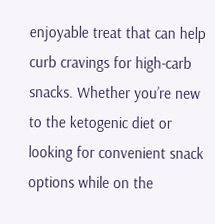enjoyable treat that can help curb cravings for high-carb snacks. Whether you’re new to the ketogenic diet or looking for convenient snack options while on the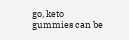go, keto gummies can be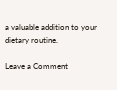a valuable addition to your dietary routine.

Leave a Comment